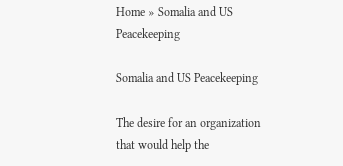Home » Somalia and US Peacekeeping

Somalia and US Peacekeeping

The desire for an organization that would help the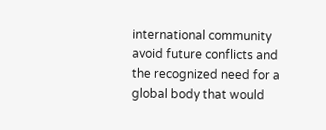international community avoid future conflicts and the recognized need for a global body that would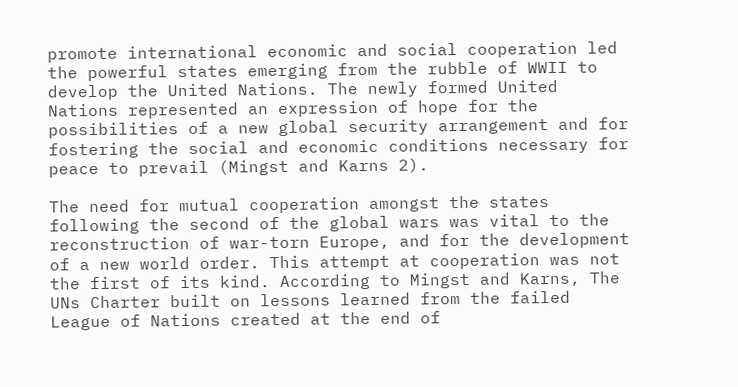promote international economic and social cooperation led the powerful states emerging from the rubble of WWII to develop the United Nations. The newly formed United Nations represented an expression of hope for the possibilities of a new global security arrangement and for fostering the social and economic conditions necessary for peace to prevail (Mingst and Karns 2).

The need for mutual cooperation amongst the states following the second of the global wars was vital to the reconstruction of war-torn Europe, and for the development of a new world order. This attempt at cooperation was not the first of its kind. According to Mingst and Karns, The UNs Charter built on lessons learned from the failed League of Nations created at the end of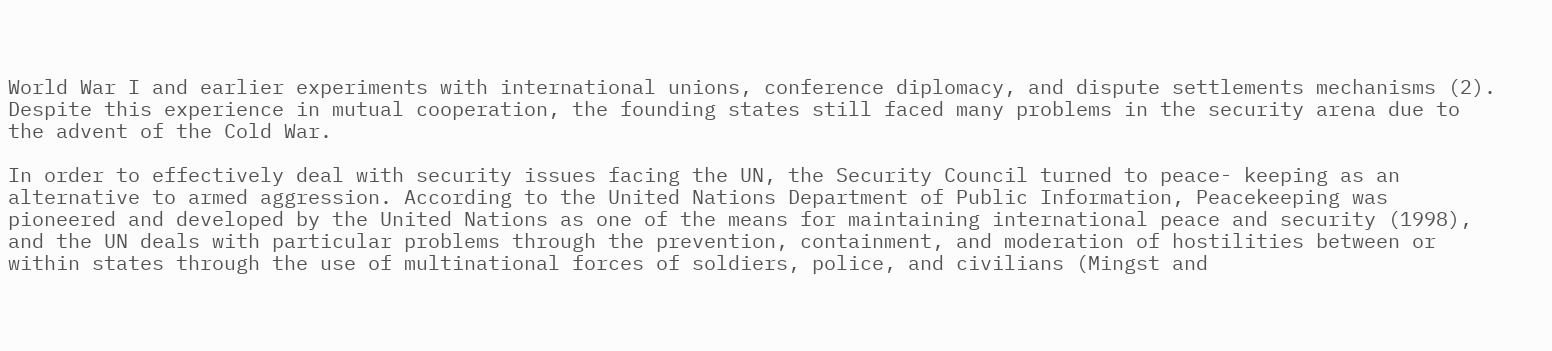World War I and earlier experiments with international unions, conference diplomacy, and dispute settlements mechanisms (2). Despite this experience in mutual cooperation, the founding states still faced many problems in the security arena due to the advent of the Cold War.

In order to effectively deal with security issues facing the UN, the Security Council turned to peace- keeping as an alternative to armed aggression. According to the United Nations Department of Public Information, Peacekeeping was pioneered and developed by the United Nations as one of the means for maintaining international peace and security (1998), and the UN deals with particular problems through the prevention, containment, and moderation of hostilities between or within states through the use of multinational forces of soldiers, police, and civilians (Mingst and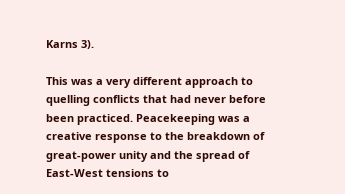Karns 3).

This was a very different approach to quelling conflicts that had never before been practiced. Peacekeeping was a creative response to the breakdown of great-power unity and the spread of East-West tensions to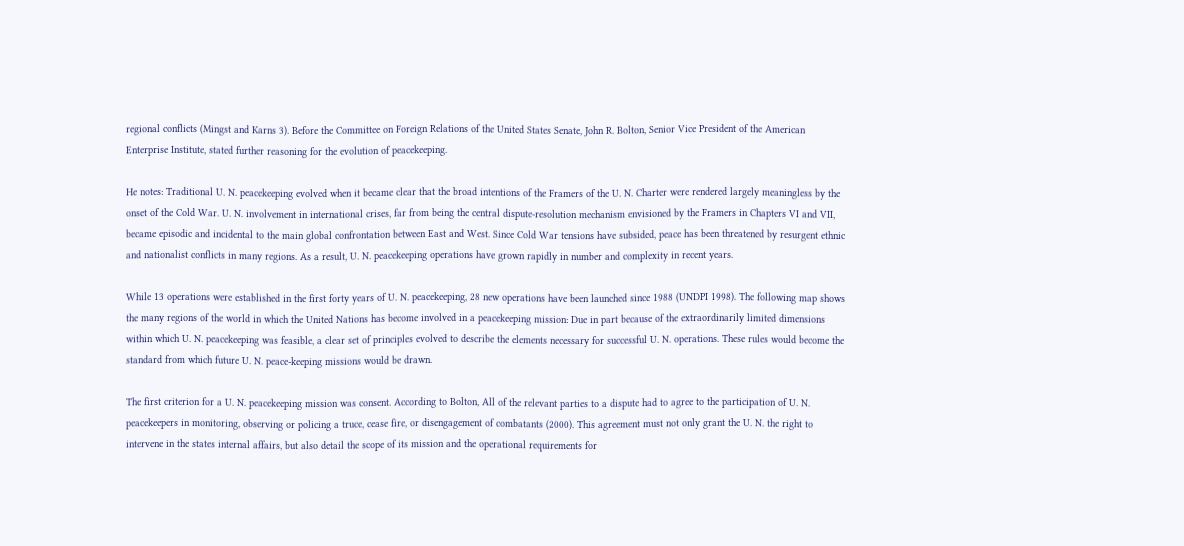regional conflicts (Mingst and Karns 3). Before the Committee on Foreign Relations of the United States Senate, John R. Bolton, Senior Vice President of the American Enterprise Institute, stated further reasoning for the evolution of peacekeeping.

He notes: Traditional U. N. peacekeeping evolved when it became clear that the broad intentions of the Framers of the U. N. Charter were rendered largely meaningless by the onset of the Cold War. U. N. involvement in international crises, far from being the central dispute-resolution mechanism envisioned by the Framers in Chapters VI and VII, became episodic and incidental to the main global confrontation between East and West. Since Cold War tensions have subsided, peace has been threatened by resurgent ethnic and nationalist conflicts in many regions. As a result, U. N. peacekeeping operations have grown rapidly in number and complexity in recent years.

While 13 operations were established in the first forty years of U. N. peacekeeping, 28 new operations have been launched since 1988 (UNDPI 1998). The following map shows the many regions of the world in which the United Nations has become involved in a peacekeeping mission: Due in part because of the extraordinarily limited dimensions within which U. N. peacekeeping was feasible, a clear set of principles evolved to describe the elements necessary for successful U. N. operations. These rules would become the standard from which future U. N. peace-keeping missions would be drawn.

The first criterion for a U. N. peacekeeping mission was consent. According to Bolton, All of the relevant parties to a dispute had to agree to the participation of U. N. peacekeepers in monitoring, observing or policing a truce, cease fire, or disengagement of combatants (2000). This agreement must not only grant the U. N. the right to intervene in the states internal affairs, but also detail the scope of its mission and the operational requirements for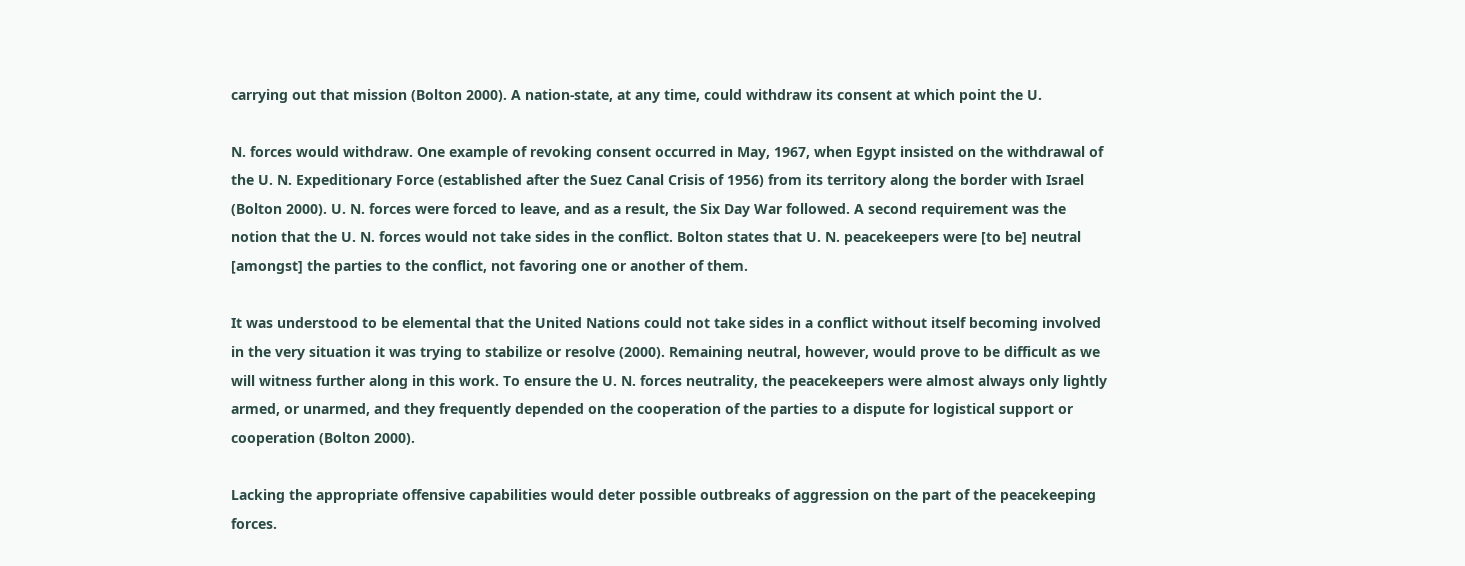carrying out that mission (Bolton 2000). A nation-state, at any time, could withdraw its consent at which point the U.

N. forces would withdraw. One example of revoking consent occurred in May, 1967, when Egypt insisted on the withdrawal of the U. N. Expeditionary Force (established after the Suez Canal Crisis of 1956) from its territory along the border with Israel (Bolton 2000). U. N. forces were forced to leave, and as a result, the Six Day War followed. A second requirement was the notion that the U. N. forces would not take sides in the conflict. Bolton states that U. N. peacekeepers were [to be] neutral [amongst] the parties to the conflict, not favoring one or another of them.

It was understood to be elemental that the United Nations could not take sides in a conflict without itself becoming involved in the very situation it was trying to stabilize or resolve (2000). Remaining neutral, however, would prove to be difficult as we will witness further along in this work. To ensure the U. N. forces neutrality, the peacekeepers were almost always only lightly armed, or unarmed, and they frequently depended on the cooperation of the parties to a dispute for logistical support or cooperation (Bolton 2000).

Lacking the appropriate offensive capabilities would deter possible outbreaks of aggression on the part of the peacekeeping forces.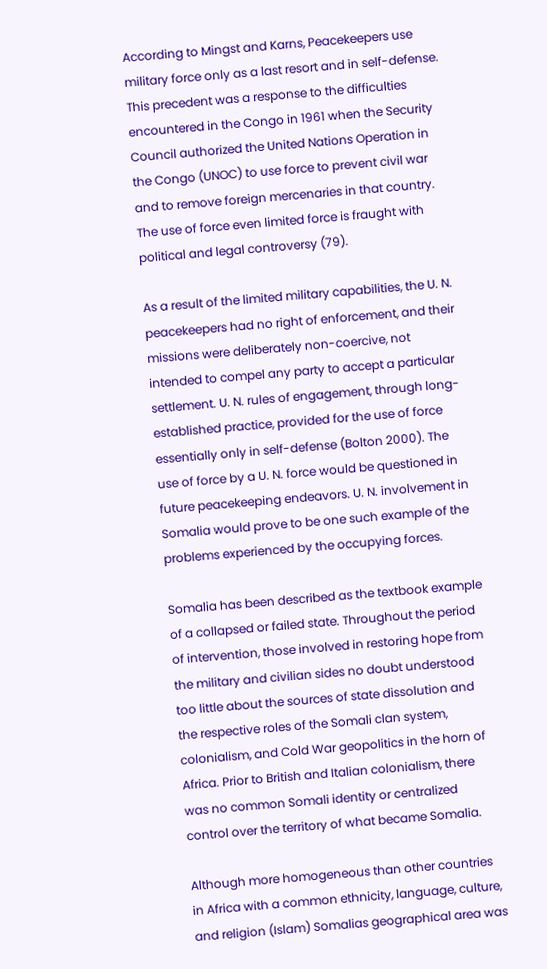According to Mingst and Karns, Peacekeepers use military force only as a last resort and in self-defense. This precedent was a response to the difficulties encountered in the Congo in 1961 when the Security Council authorized the United Nations Operation in the Congo (UNOC) to use force to prevent civil war and to remove foreign mercenaries in that country. The use of force even limited force is fraught with political and legal controversy (79).

As a result of the limited military capabilities, the U. N. peacekeepers had no right of enforcement, and their missions were deliberately non-coercive, not intended to compel any party to accept a particular settlement. U. N. rules of engagement, through long-established practice, provided for the use of force essentially only in self-defense (Bolton 2000). The use of force by a U. N. force would be questioned in future peacekeeping endeavors. U. N. involvement in Somalia would prove to be one such example of the problems experienced by the occupying forces.

Somalia has been described as the textbook example of a collapsed or failed state. Throughout the period of intervention, those involved in restoring hope from the military and civilian sides no doubt understood too little about the sources of state dissolution and the respective roles of the Somali clan system, colonialism, and Cold War geopolitics in the horn of Africa. Prior to British and Italian colonialism, there was no common Somali identity or centralized control over the territory of what became Somalia.

Although more homogeneous than other countries in Africa with a common ethnicity, language, culture, and religion (Islam) Somalias geographical area was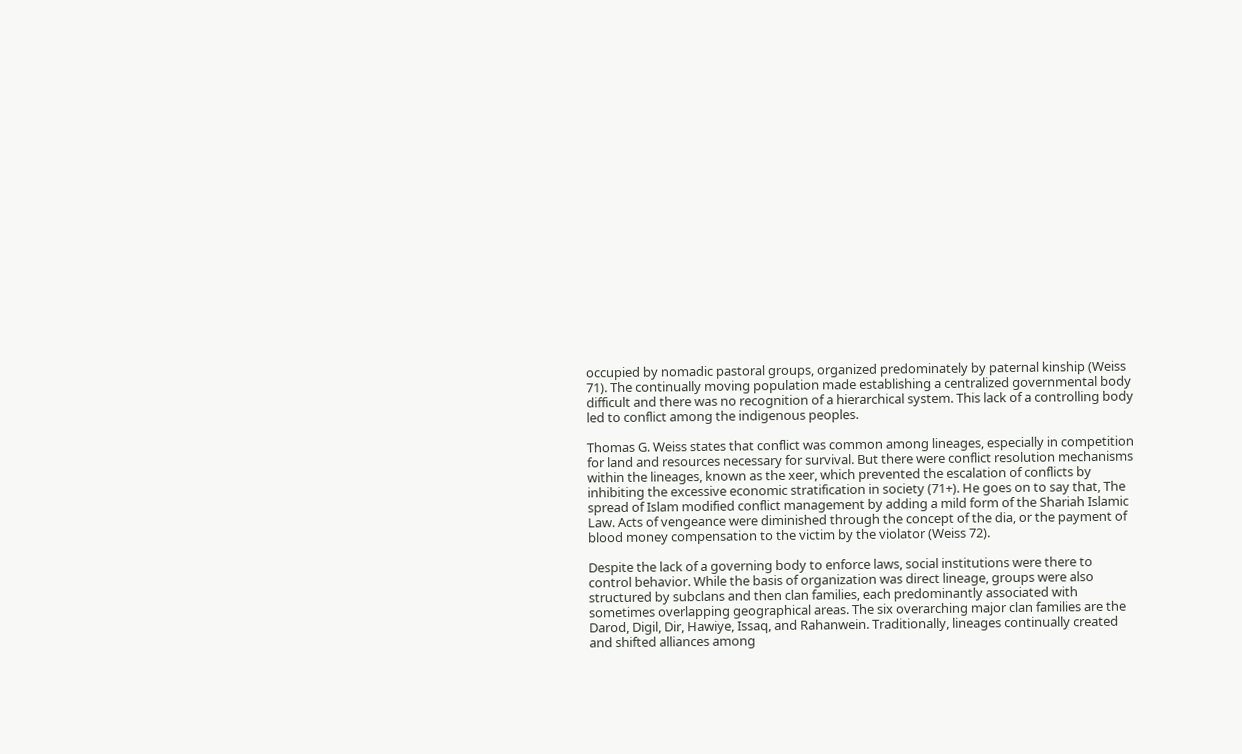occupied by nomadic pastoral groups, organized predominately by paternal kinship (Weiss 71). The continually moving population made establishing a centralized governmental body difficult and there was no recognition of a hierarchical system. This lack of a controlling body led to conflict among the indigenous peoples.

Thomas G. Weiss states that conflict was common among lineages, especially in competition for land and resources necessary for survival. But there were conflict resolution mechanisms within the lineages, known as the xeer, which prevented the escalation of conflicts by inhibiting the excessive economic stratification in society (71+). He goes on to say that, The spread of Islam modified conflict management by adding a mild form of the Shariah Islamic Law. Acts of vengeance were diminished through the concept of the dia, or the payment of blood money compensation to the victim by the violator (Weiss 72).

Despite the lack of a governing body to enforce laws, social institutions were there to control behavior. While the basis of organization was direct lineage, groups were also structured by subclans and then clan families, each predominantly associated with sometimes overlapping geographical areas. The six overarching major clan families are the Darod, Digil, Dir, Hawiye, Issaq, and Rahanwein. Traditionally, lineages continually created and shifted alliances among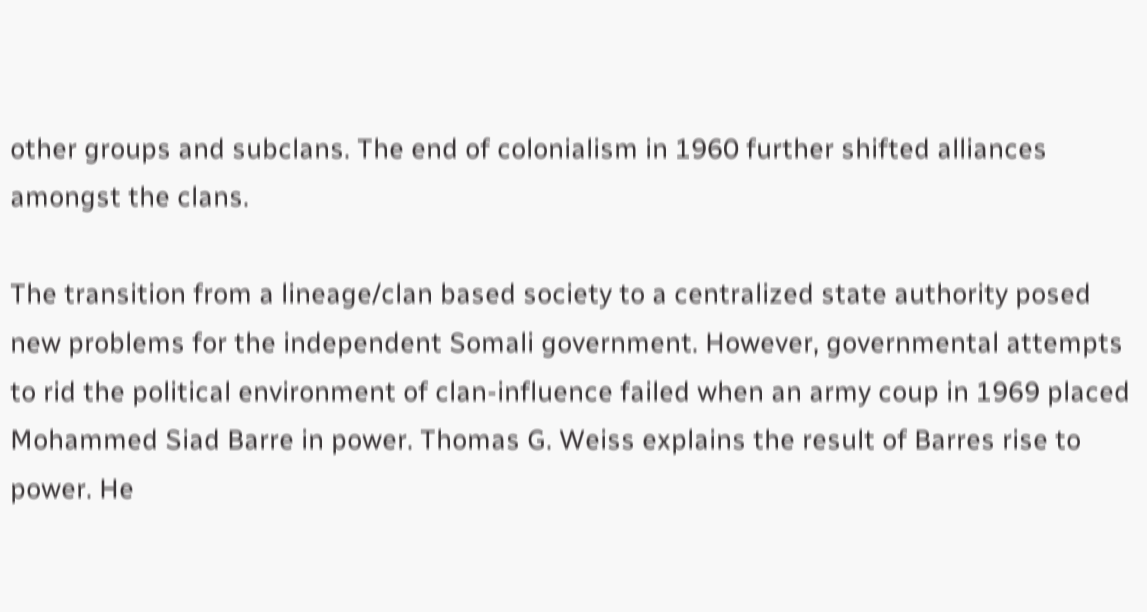other groups and subclans. The end of colonialism in 1960 further shifted alliances amongst the clans.

The transition from a lineage/clan based society to a centralized state authority posed new problems for the independent Somali government. However, governmental attempts to rid the political environment of clan-influence failed when an army coup in 1969 placed Mohammed Siad Barre in power. Thomas G. Weiss explains the result of Barres rise to power. He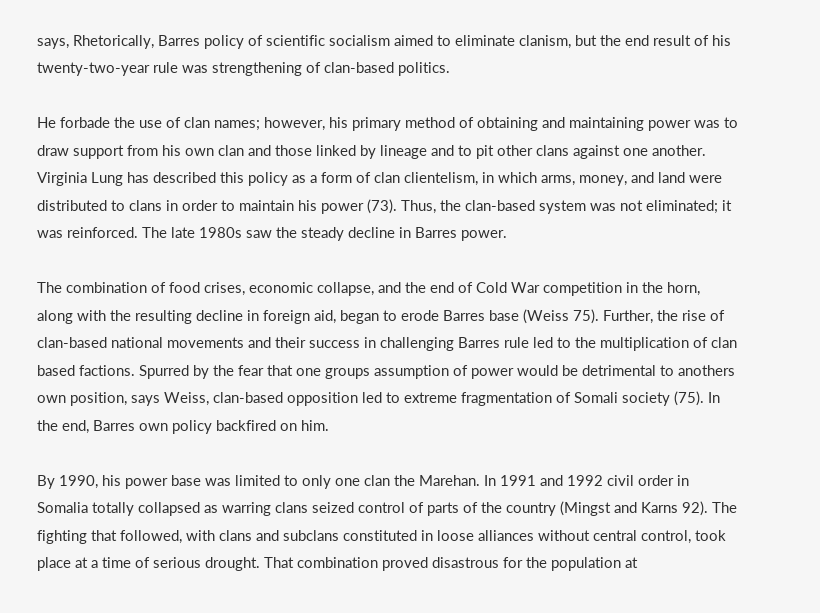says, Rhetorically, Barres policy of scientific socialism aimed to eliminate clanism, but the end result of his twenty-two-year rule was strengthening of clan-based politics.

He forbade the use of clan names; however, his primary method of obtaining and maintaining power was to draw support from his own clan and those linked by lineage and to pit other clans against one another. Virginia Lung has described this policy as a form of clan clientelism, in which arms, money, and land were distributed to clans in order to maintain his power (73). Thus, the clan-based system was not eliminated; it was reinforced. The late 1980s saw the steady decline in Barres power.

The combination of food crises, economic collapse, and the end of Cold War competition in the horn, along with the resulting decline in foreign aid, began to erode Barres base (Weiss 75). Further, the rise of clan-based national movements and their success in challenging Barres rule led to the multiplication of clan based factions. Spurred by the fear that one groups assumption of power would be detrimental to anothers own position, says Weiss, clan-based opposition led to extreme fragmentation of Somali society (75). In the end, Barres own policy backfired on him.

By 1990, his power base was limited to only one clan the Marehan. In 1991 and 1992 civil order in Somalia totally collapsed as warring clans seized control of parts of the country (Mingst and Karns 92). The fighting that followed, with clans and subclans constituted in loose alliances without central control, took place at a time of serious drought. That combination proved disastrous for the population at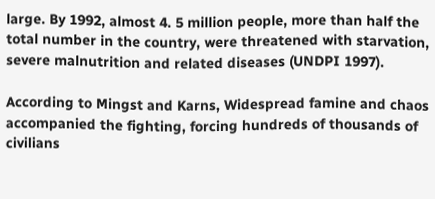large. By 1992, almost 4. 5 million people, more than half the total number in the country, were threatened with starvation, severe malnutrition and related diseases (UNDPI 1997).

According to Mingst and Karns, Widespread famine and chaos accompanied the fighting, forcing hundreds of thousands of civilians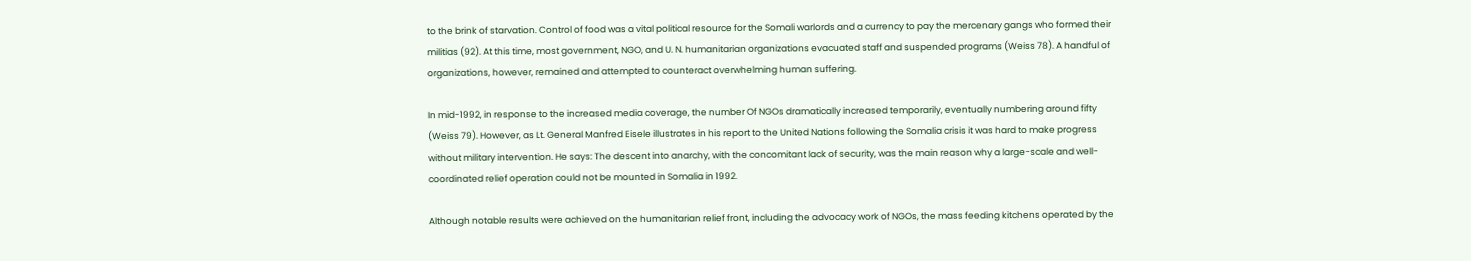to the brink of starvation. Control of food was a vital political resource for the Somali warlords and a currency to pay the mercenary gangs who formed their militias (92). At this time, most government, NGO, and U. N. humanitarian organizations evacuated staff and suspended programs (Weiss 78). A handful of organizations, however, remained and attempted to counteract overwhelming human suffering.

In mid-1992, in response to the increased media coverage, the number Of NGOs dramatically increased temporarily, eventually numbering around fifty (Weiss 79). However, as Lt. General Manfred Eisele illustrates in his report to the United Nations following the Somalia crisis it was hard to make progress without military intervention. He says: The descent into anarchy, with the concomitant lack of security, was the main reason why a large-scale and well-coordinated relief operation could not be mounted in Somalia in 1992.

Although notable results were achieved on the humanitarian relief front, including the advocacy work of NGOs, the mass feeding kitchens operated by the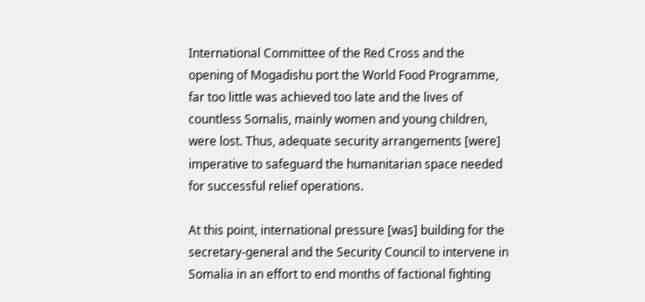International Committee of the Red Cross and the opening of Mogadishu port the World Food Programme, far too little was achieved too late and the lives of countless Somalis, mainly women and young children, were lost. Thus, adequate security arrangements [were] imperative to safeguard the humanitarian space needed for successful relief operations.

At this point, international pressure [was] building for the secretary-general and the Security Council to intervene in Somalia in an effort to end months of factional fighting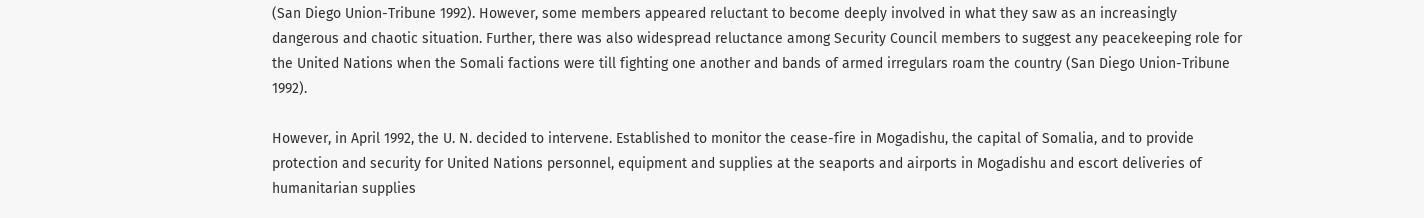(San Diego Union-Tribune 1992). However, some members appeared reluctant to become deeply involved in what they saw as an increasingly dangerous and chaotic situation. Further, there was also widespread reluctance among Security Council members to suggest any peacekeeping role for the United Nations when the Somali factions were till fighting one another and bands of armed irregulars roam the country (San Diego Union-Tribune 1992).

However, in April 1992, the U. N. decided to intervene. Established to monitor the cease-fire in Mogadishu, the capital of Somalia, and to provide protection and security for United Nations personnel, equipment and supplies at the seaports and airports in Mogadishu and escort deliveries of humanitarian supplies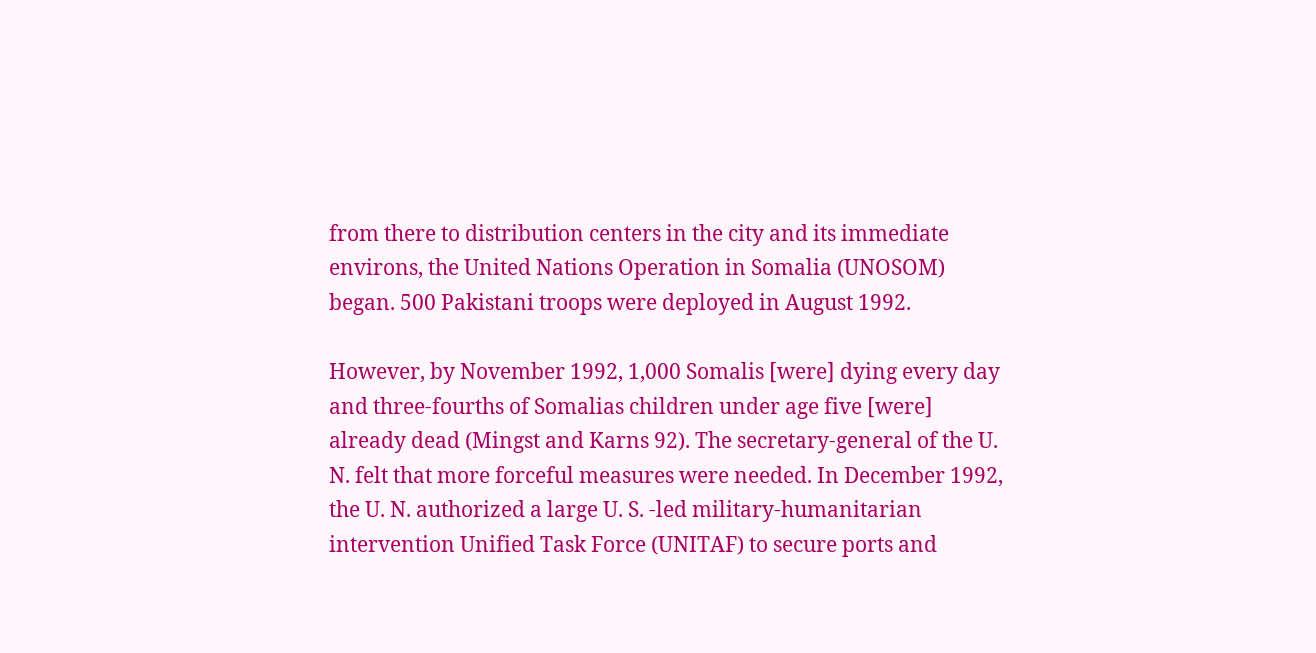from there to distribution centers in the city and its immediate environs, the United Nations Operation in Somalia (UNOSOM) began. 500 Pakistani troops were deployed in August 1992.

However, by November 1992, 1,000 Somalis [were] dying every day and three-fourths of Somalias children under age five [were] already dead (Mingst and Karns 92). The secretary-general of the U. N. felt that more forceful measures were needed. In December 1992, the U. N. authorized a large U. S. -led military-humanitarian intervention Unified Task Force (UNITAF) to secure ports and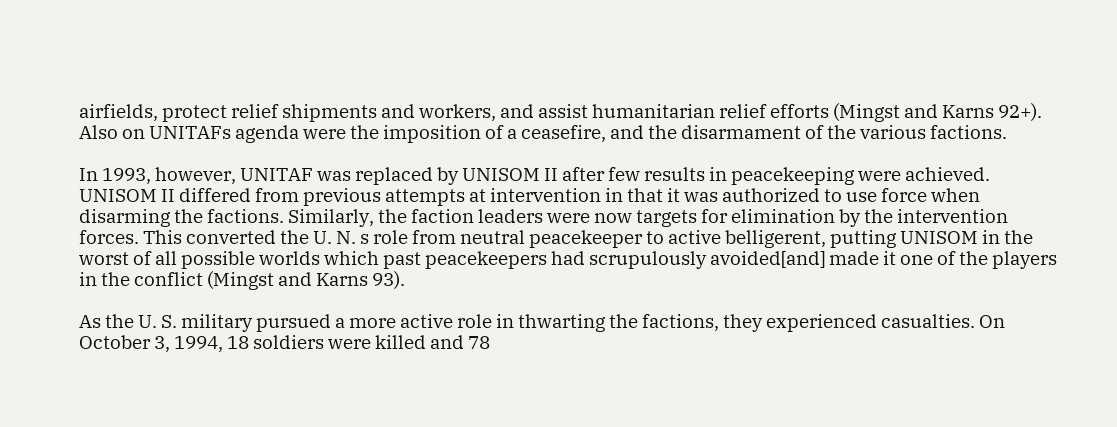airfields, protect relief shipments and workers, and assist humanitarian relief efforts (Mingst and Karns 92+). Also on UNITAFs agenda were the imposition of a ceasefire, and the disarmament of the various factions.

In 1993, however, UNITAF was replaced by UNISOM II after few results in peacekeeping were achieved. UNISOM II differed from previous attempts at intervention in that it was authorized to use force when disarming the factions. Similarly, the faction leaders were now targets for elimination by the intervention forces. This converted the U. N. s role from neutral peacekeeper to active belligerent, putting UNISOM in the worst of all possible worlds which past peacekeepers had scrupulously avoided[and] made it one of the players in the conflict (Mingst and Karns 93).

As the U. S. military pursued a more active role in thwarting the factions, they experienced casualties. On October 3, 1994, 18 soldiers were killed and 78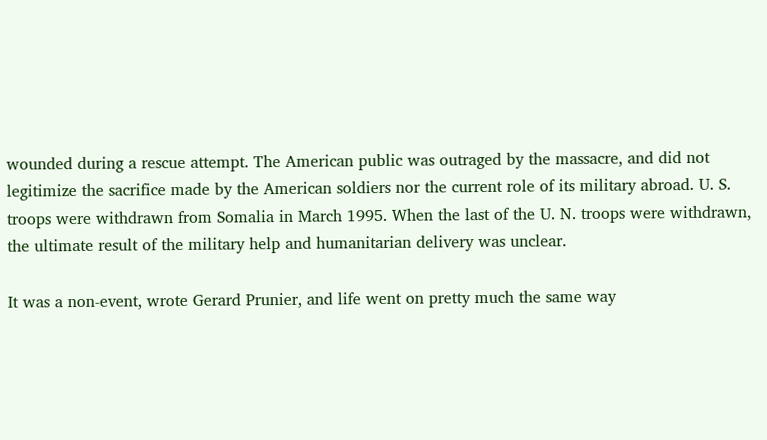wounded during a rescue attempt. The American public was outraged by the massacre, and did not legitimize the sacrifice made by the American soldiers nor the current role of its military abroad. U. S. troops were withdrawn from Somalia in March 1995. When the last of the U. N. troops were withdrawn, the ultimate result of the military help and humanitarian delivery was unclear.

It was a non-event, wrote Gerard Prunier, and life went on pretty much the same way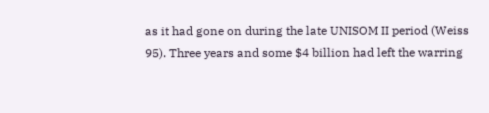as it had gone on during the late UNISOM II period (Weiss 95). Three years and some $4 billion had left the warring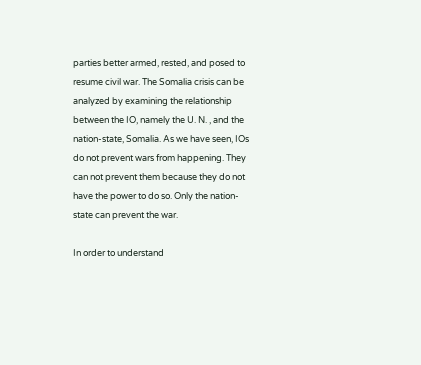parties better armed, rested, and posed to resume civil war. The Somalia crisis can be analyzed by examining the relationship between the IO, namely the U. N. , and the nation-state, Somalia. As we have seen, IOs do not prevent wars from happening. They can not prevent them because they do not have the power to do so. Only the nation-state can prevent the war.

In order to understand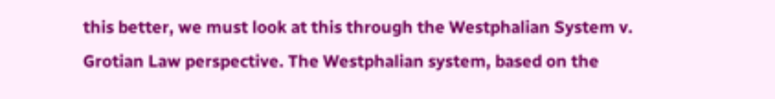this better, we must look at this through the Westphalian System v. Grotian Law perspective. The Westphalian system, based on the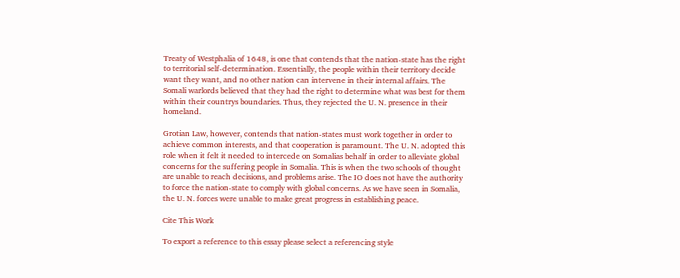Treaty of Westphalia of 1648, is one that contends that the nation-state has the right to territorial self-determination. Essentially, the people within their territory decide want they want, and no other nation can intervene in their internal affairs. The Somali warlords believed that they had the right to determine what was best for them within their countrys boundaries. Thus, they rejected the U. N. presence in their homeland.

Grotian Law, however, contends that nation-states must work together in order to achieve common interests, and that cooperation is paramount. The U. N. adopted this role when it felt it needed to intercede on Somalias behalf in order to alleviate global concerns for the suffering people in Somalia. This is when the two schools of thought are unable to reach decisions, and problems arise. The IO does not have the authority to force the nation-state to comply with global concerns. As we have seen in Somalia, the U. N. forces were unable to make great progress in establishing peace.

Cite This Work

To export a reference to this essay please select a referencing style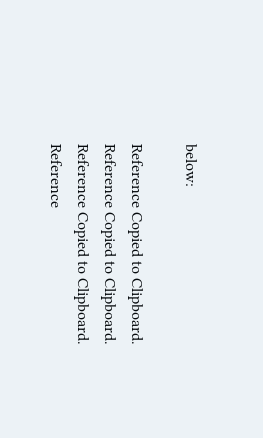below:

Reference Copied to Clipboard.
Reference Copied to Clipboard.
Reference Copied to Clipboard.
Reference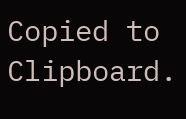Copied to Clipboard.